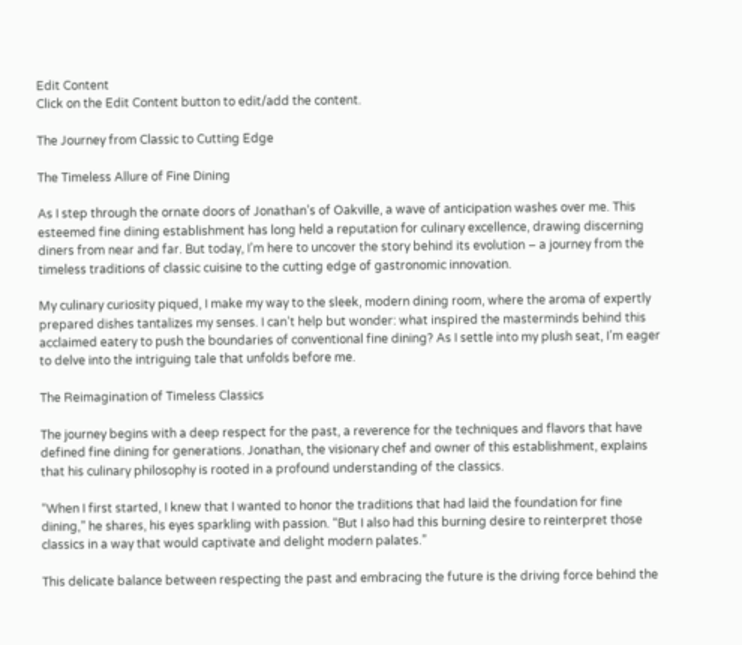Edit Content
Click on the Edit Content button to edit/add the content.

The Journey from Classic to Cutting Edge

The Timeless Allure of Fine Dining

As I step through the ornate doors of Jonathan’s of Oakville, a wave of anticipation washes over me. This esteemed fine dining establishment has long held a reputation for culinary excellence, drawing discerning diners from near and far. But today, I’m here to uncover the story behind its evolution – a journey from the timeless traditions of classic cuisine to the cutting edge of gastronomic innovation.

My culinary curiosity piqued, I make my way to the sleek, modern dining room, where the aroma of expertly prepared dishes tantalizes my senses. I can’t help but wonder: what inspired the masterminds behind this acclaimed eatery to push the boundaries of conventional fine dining? As I settle into my plush seat, I’m eager to delve into the intriguing tale that unfolds before me.

The Reimagination of Timeless Classics

The journey begins with a deep respect for the past, a reverence for the techniques and flavors that have defined fine dining for generations. Jonathan, the visionary chef and owner of this establishment, explains that his culinary philosophy is rooted in a profound understanding of the classics.

“When I first started, I knew that I wanted to honor the traditions that had laid the foundation for fine dining,” he shares, his eyes sparkling with passion. “But I also had this burning desire to reinterpret those classics in a way that would captivate and delight modern palates.”

This delicate balance between respecting the past and embracing the future is the driving force behind the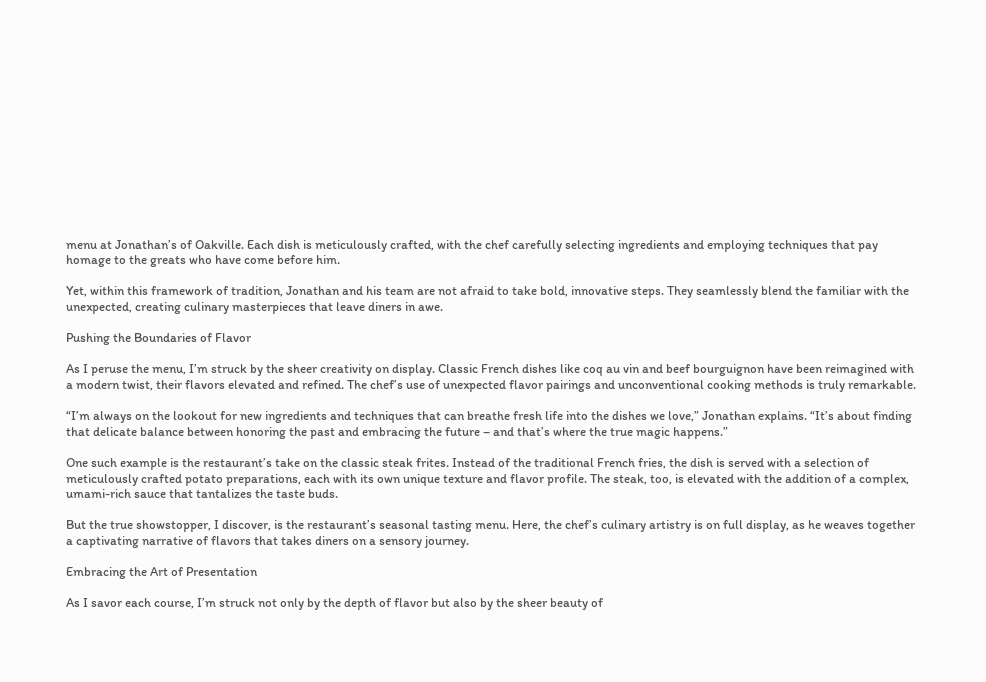menu at Jonathan’s of Oakville. Each dish is meticulously crafted, with the chef carefully selecting ingredients and employing techniques that pay homage to the greats who have come before him.

Yet, within this framework of tradition, Jonathan and his team are not afraid to take bold, innovative steps. They seamlessly blend the familiar with the unexpected, creating culinary masterpieces that leave diners in awe.

Pushing the Boundaries of Flavor

As I peruse the menu, I’m struck by the sheer creativity on display. Classic French dishes like coq au vin and beef bourguignon have been reimagined with a modern twist, their flavors elevated and refined. The chef’s use of unexpected flavor pairings and unconventional cooking methods is truly remarkable.

“I’m always on the lookout for new ingredients and techniques that can breathe fresh life into the dishes we love,” Jonathan explains. “It’s about finding that delicate balance between honoring the past and embracing the future – and that’s where the true magic happens.”

One such example is the restaurant’s take on the classic steak frites. Instead of the traditional French fries, the dish is served with a selection of meticulously crafted potato preparations, each with its own unique texture and flavor profile. The steak, too, is elevated with the addition of a complex, umami-rich sauce that tantalizes the taste buds.

But the true showstopper, I discover, is the restaurant’s seasonal tasting menu. Here, the chef’s culinary artistry is on full display, as he weaves together a captivating narrative of flavors that takes diners on a sensory journey.

Embracing the Art of Presentation

As I savor each course, I’m struck not only by the depth of flavor but also by the sheer beauty of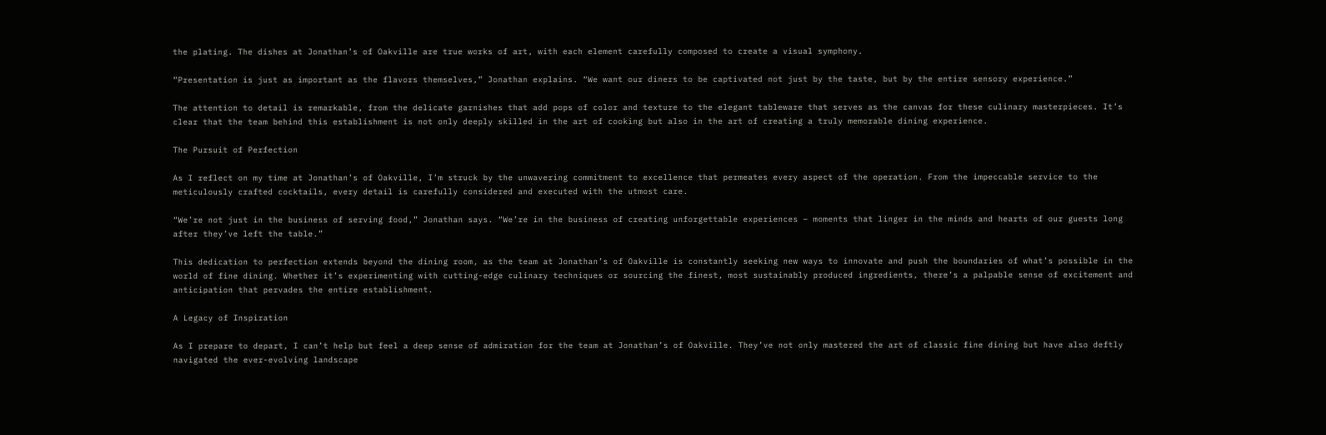the plating. The dishes at Jonathan’s of Oakville are true works of art, with each element carefully composed to create a visual symphony.

“Presentation is just as important as the flavors themselves,” Jonathan explains. “We want our diners to be captivated not just by the taste, but by the entire sensory experience.”

The attention to detail is remarkable, from the delicate garnishes that add pops of color and texture to the elegant tableware that serves as the canvas for these culinary masterpieces. It’s clear that the team behind this establishment is not only deeply skilled in the art of cooking but also in the art of creating a truly memorable dining experience.

The Pursuit of Perfection

As I reflect on my time at Jonathan’s of Oakville, I’m struck by the unwavering commitment to excellence that permeates every aspect of the operation. From the impeccable service to the meticulously crafted cocktails, every detail is carefully considered and executed with the utmost care.

“We’re not just in the business of serving food,” Jonathan says. “We’re in the business of creating unforgettable experiences – moments that linger in the minds and hearts of our guests long after they’ve left the table.”

This dedication to perfection extends beyond the dining room, as the team at Jonathan’s of Oakville is constantly seeking new ways to innovate and push the boundaries of what’s possible in the world of fine dining. Whether it’s experimenting with cutting-edge culinary techniques or sourcing the finest, most sustainably produced ingredients, there’s a palpable sense of excitement and anticipation that pervades the entire establishment.

A Legacy of Inspiration

As I prepare to depart, I can’t help but feel a deep sense of admiration for the team at Jonathan’s of Oakville. They’ve not only mastered the art of classic fine dining but have also deftly navigated the ever-evolving landscape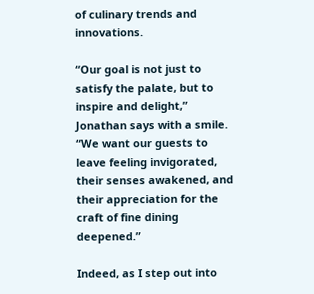of culinary trends and innovations.

“Our goal is not just to satisfy the palate, but to inspire and delight,” Jonathan says with a smile. “We want our guests to leave feeling invigorated, their senses awakened, and their appreciation for the craft of fine dining deepened.”

Indeed, as I step out into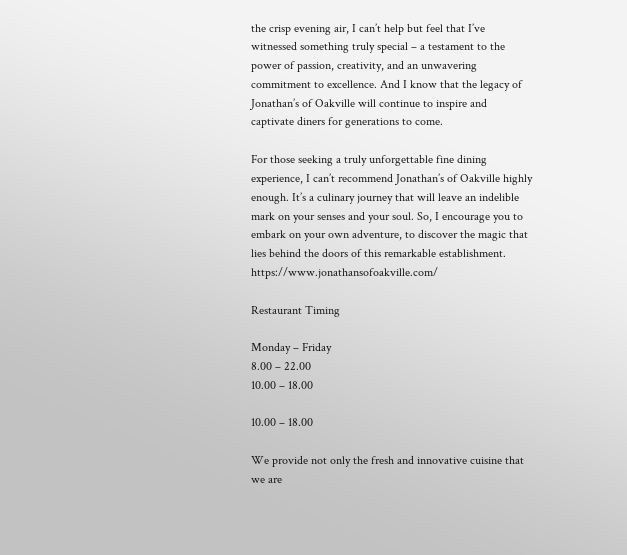the crisp evening air, I can’t help but feel that I’ve witnessed something truly special – a testament to the power of passion, creativity, and an unwavering commitment to excellence. And I know that the legacy of Jonathan’s of Oakville will continue to inspire and captivate diners for generations to come.

For those seeking a truly unforgettable fine dining experience, I can’t recommend Jonathan’s of Oakville highly enough. It’s a culinary journey that will leave an indelible mark on your senses and your soul. So, I encourage you to embark on your own adventure, to discover the magic that lies behind the doors of this remarkable establishment. https://www.jonathansofoakville.com/

Restaurant Timing

Monday – Friday
8.00 – 22.00
10.00 – 18.00

10.00 – 18.00

We provide not only the fresh and innovative cuisine that we are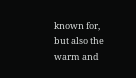known for, but also the warm and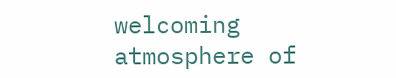welcoming atmosphere of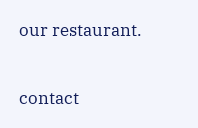our restaurant.

contact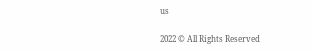us

2022 © All Rights Reserved